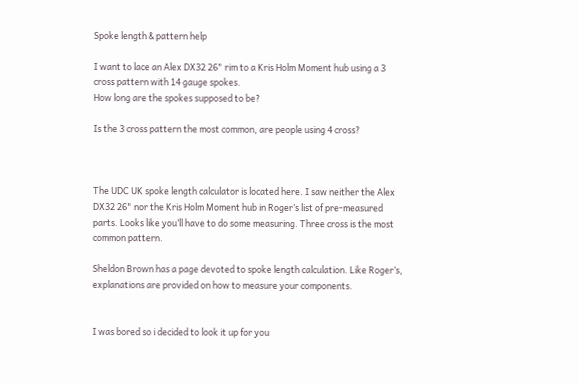Spoke length & pattern help

I want to lace an Alex DX32 26" rim to a Kris Holm Moment hub using a 3 cross pattern with 14 gauge spokes.
How long are the spokes supposed to be?

Is the 3 cross pattern the most common, are people using 4 cross?



The UDC UK spoke length calculator is located here. I saw neither the Alex DX32 26" nor the Kris Holm Moment hub in Roger’s list of pre-measured parts. Looks like you’ll have to do some measuring. Three cross is the most common pattern.

Sheldon Brown has a page devoted to spoke length calculation. Like Roger’s, explanations are provided on how to measure your components.


I was bored so i decided to look it up for you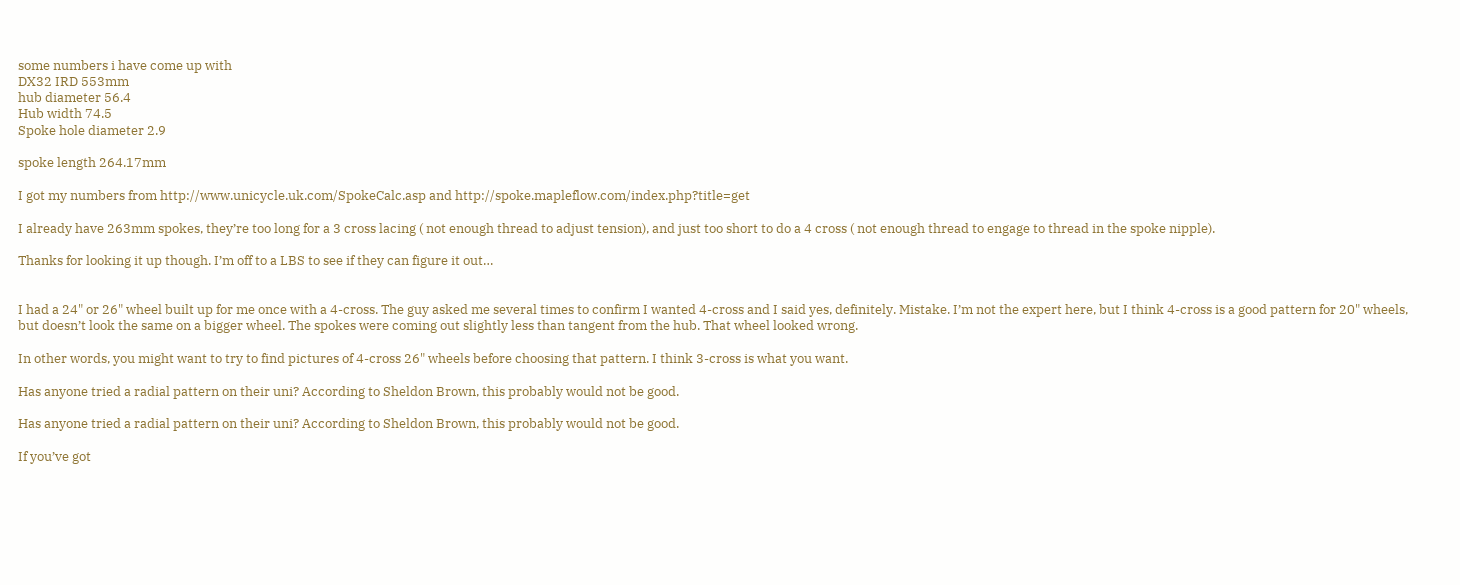some numbers i have come up with
DX32 IRD 553mm
hub diameter 56.4
Hub width 74.5
Spoke hole diameter 2.9

spoke length 264.17mm

I got my numbers from http://www.unicycle.uk.com/SpokeCalc.asp and http://spoke.mapleflow.com/index.php?title=get

I already have 263mm spokes, they’re too long for a 3 cross lacing ( not enough thread to adjust tension), and just too short to do a 4 cross ( not enough thread to engage to thread in the spoke nipple).

Thanks for looking it up though. I’m off to a LBS to see if they can figure it out…


I had a 24" or 26" wheel built up for me once with a 4-cross. The guy asked me several times to confirm I wanted 4-cross and I said yes, definitely. Mistake. I’m not the expert here, but I think 4-cross is a good pattern for 20" wheels, but doesn’t look the same on a bigger wheel. The spokes were coming out slightly less than tangent from the hub. That wheel looked wrong.

In other words, you might want to try to find pictures of 4-cross 26" wheels before choosing that pattern. I think 3-cross is what you want.

Has anyone tried a radial pattern on their uni? According to Sheldon Brown, this probably would not be good.

Has anyone tried a radial pattern on their uni? According to Sheldon Brown, this probably would not be good.

If you’ve got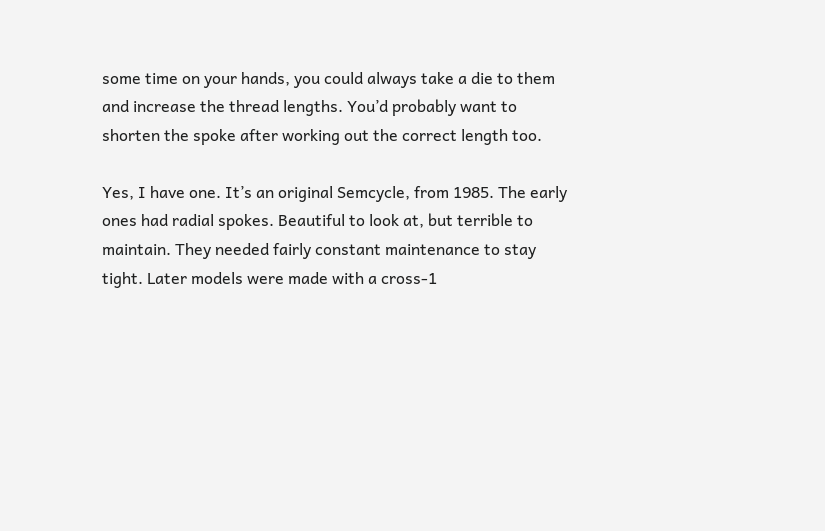some time on your hands, you could always take a die to them and increase the thread lengths. You’d probably want to shorten the spoke after working out the correct length too.

Yes, I have one. It’s an original Semcycle, from 1985. The early ones had radial spokes. Beautiful to look at, but terrible to maintain. They needed fairly constant maintenance to stay tight. Later models were made with a cross-1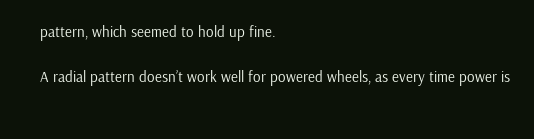pattern, which seemed to hold up fine.

A radial pattern doesn’t work well for powered wheels, as every time power is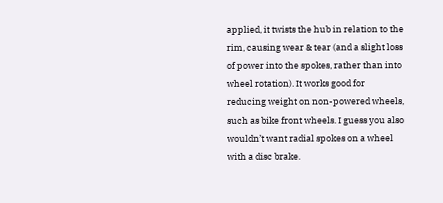applied, it twists the hub in relation to the rim, causing wear & tear (and a slight loss of power into the spokes, rather than into wheel rotation). It works good for reducing weight on non-powered wheels, such as bike front wheels. I guess you also wouldn’t want radial spokes on a wheel with a disc brake.